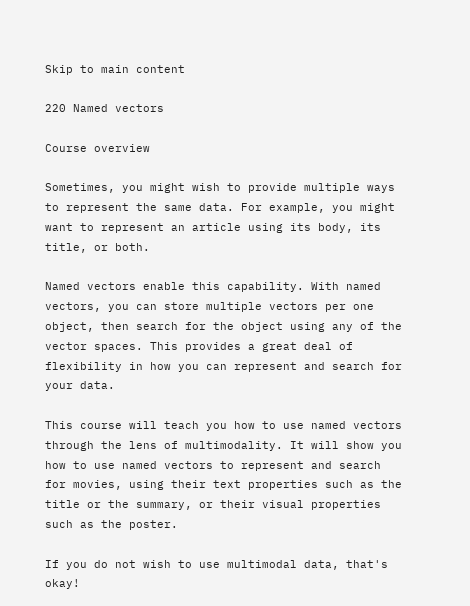Skip to main content

220 Named vectors

Course overview

Sometimes, you might wish to provide multiple ways to represent the same data. For example, you might want to represent an article using its body, its title, or both.

Named vectors enable this capability. With named vectors, you can store multiple vectors per one object, then search for the object using any of the vector spaces. This provides a great deal of flexibility in how you can represent and search for your data.

This course will teach you how to use named vectors through the lens of multimodality. It will show you how to use named vectors to represent and search for movies, using their text properties such as the title or the summary, or their visual properties such as the poster.

If you do not wish to use multimodal data, that's okay!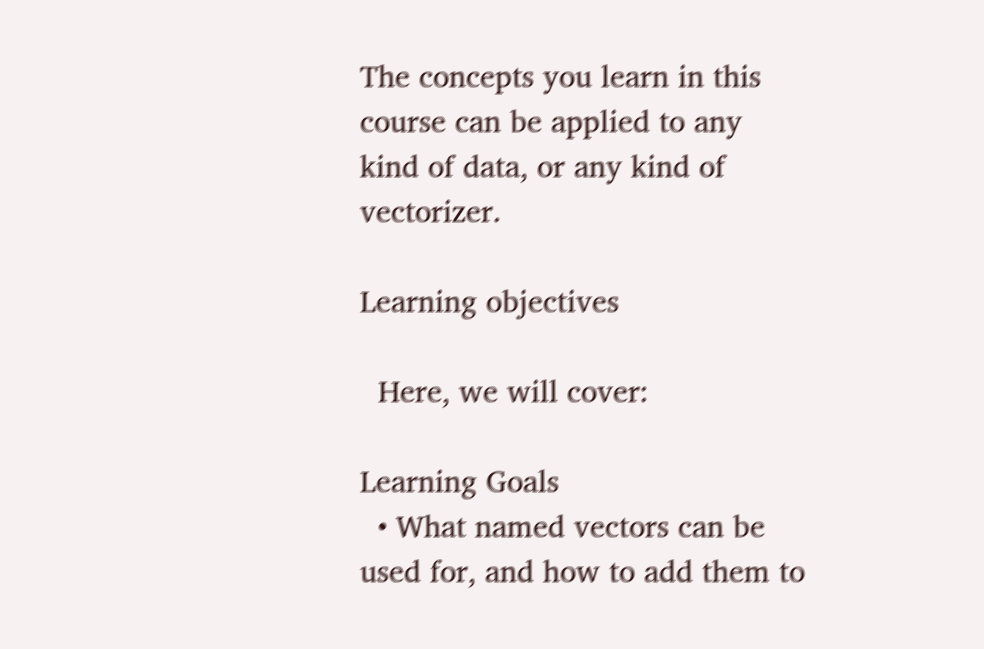The concepts you learn in this course can be applied to any kind of data, or any kind of vectorizer.

Learning objectives

  Here, we will cover:

Learning Goals
  • What named vectors can be used for, and how to add them to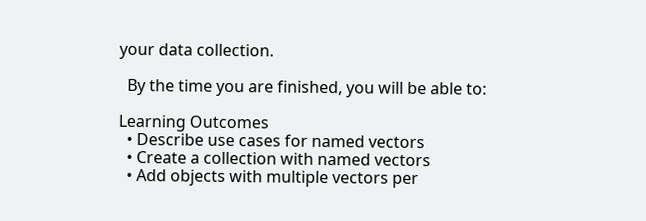your data collection.

  By the time you are finished, you will be able to:

Learning Outcomes
  • Describe use cases for named vectors
  • Create a collection with named vectors
  • Add objects with multiple vectors per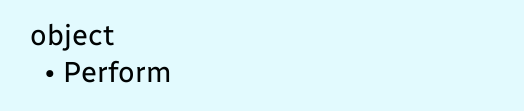object
  • Perform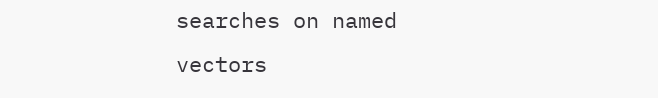searches on named vectors